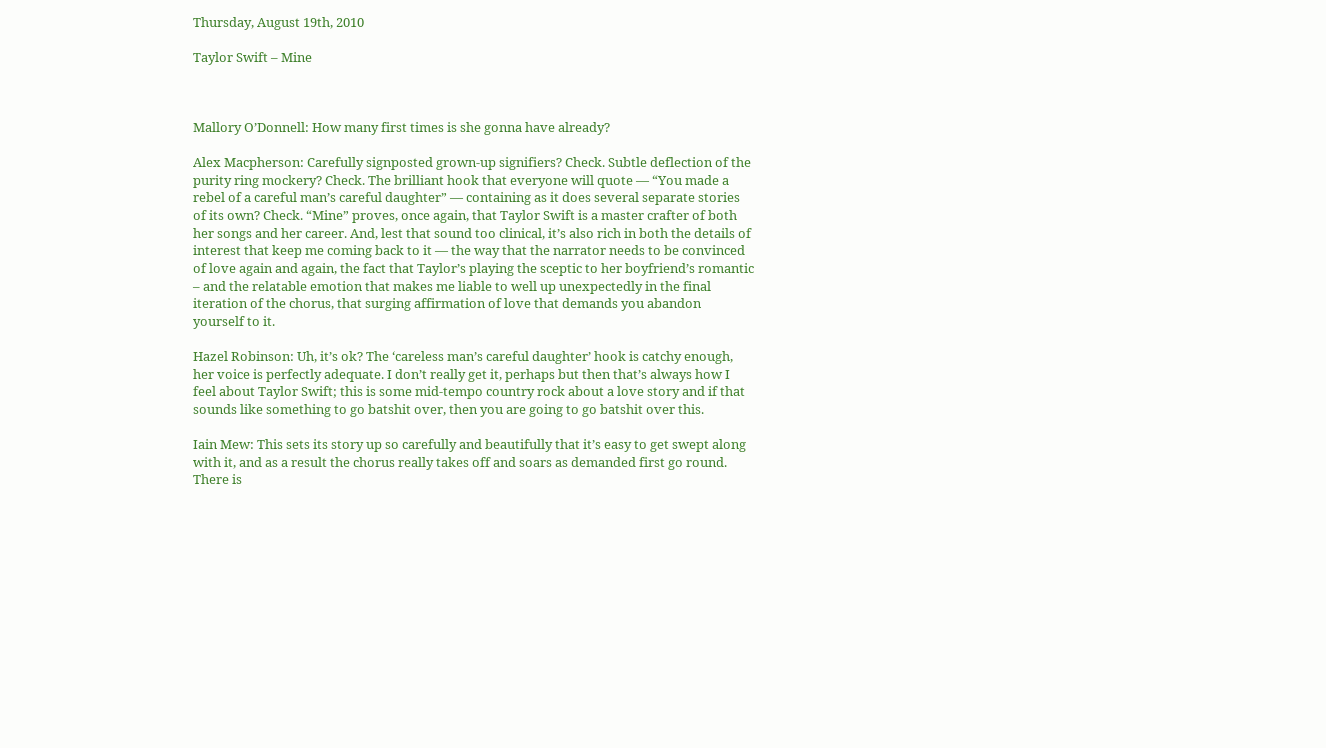Thursday, August 19th, 2010

Taylor Swift – Mine



Mallory O’Donnell: How many first times is she gonna have already?

Alex Macpherson: Carefully signposted grown-up signifiers? Check. Subtle deflection of the purity ring mockery? Check. The brilliant hook that everyone will quote — “You made a rebel of a careful man’s careful daughter” — containing as it does several separate stories of its own? Check. “Mine” proves, once again, that Taylor Swift is a master crafter of both her songs and her career. And, lest that sound too clinical, it’s also rich in both the details of interest that keep me coming back to it — the way that the narrator needs to be convinced of love again and again, the fact that Taylor’s playing the sceptic to her boyfriend’s romantic – and the relatable emotion that makes me liable to well up unexpectedly in the final iteration of the chorus, that surging affirmation of love that demands you abandon yourself to it.

Hazel Robinson: Uh, it’s ok? The ‘careless man’s careful daughter’ hook is catchy enough, her voice is perfectly adequate. I don’t really get it, perhaps but then that’s always how I feel about Taylor Swift; this is some mid-tempo country rock about a love story and if that sounds like something to go batshit over, then you are going to go batshit over this.

Iain Mew: This sets its story up so carefully and beautifully that it’s easy to get swept along with it, and as a result the chorus really takes off and soars as demanded first go round. There is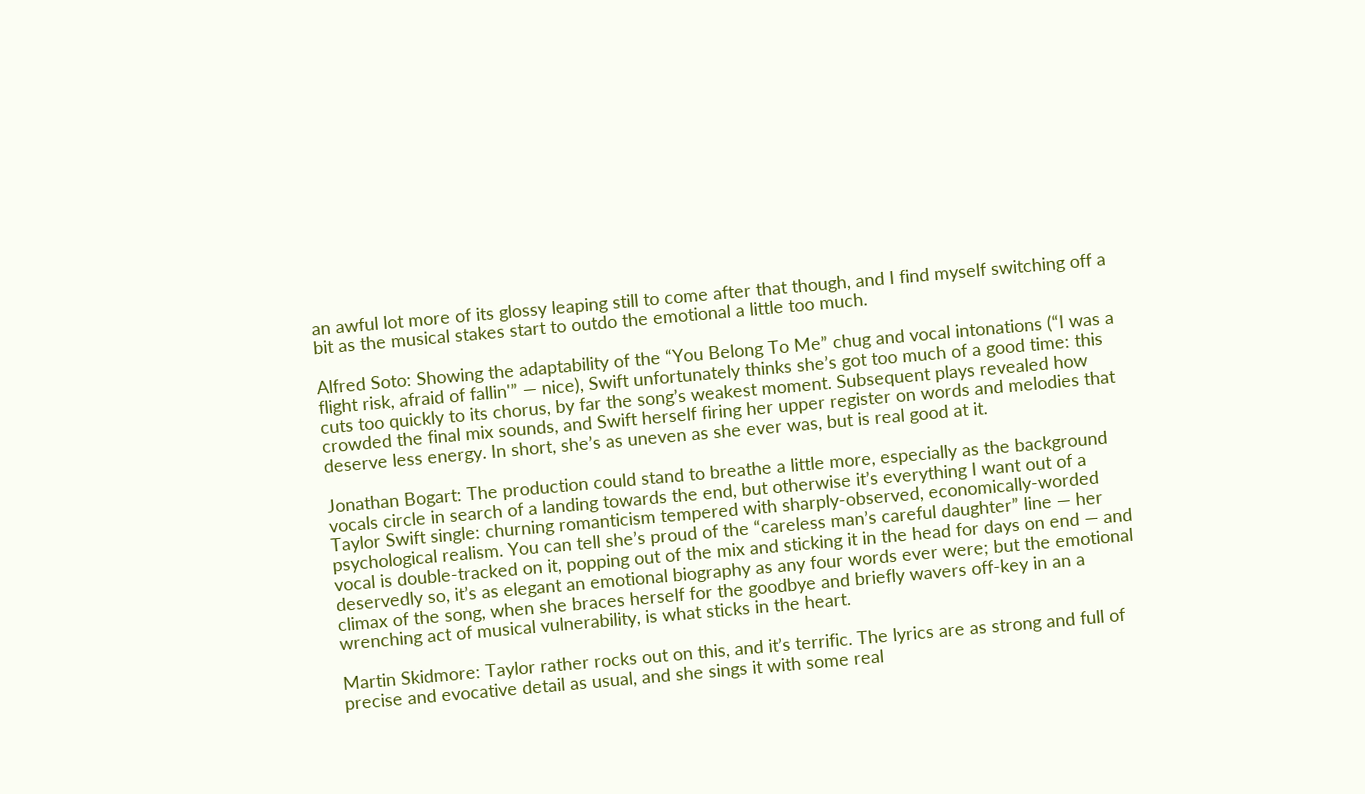an awful lot more of its glossy leaping still to come after that though, and I find myself switching off a bit as the musical stakes start to outdo the emotional a little too much.

Alfred Soto: Showing the adaptability of the “You Belong To Me” chug and vocal intonations (“I was a flight risk, afraid of fallin'” — nice), Swift unfortunately thinks she’s got too much of a good time: this cuts too quickly to its chorus, by far the song’s weakest moment. Subsequent plays revealed how crowded the final mix sounds, and Swift herself firing her upper register on words and melodies that deserve less energy. In short, she’s as uneven as she ever was, but is real good at it.

Jonathan Bogart: The production could stand to breathe a little more, especially as the background vocals circle in search of a landing towards the end, but otherwise it’s everything I want out of a Taylor Swift single: churning romanticism tempered with sharply-observed, economically-worded psychological realism. You can tell she’s proud of the “careless man’s careful daughter” line — her vocal is double-tracked on it, popping out of the mix and sticking it in the head for days on end — and deservedly so, it’s as elegant an emotional biography as any four words ever were; but the emotional climax of the song, when she braces herself for the goodbye and briefly wavers off-key in an a wrenching act of musical vulnerability, is what sticks in the heart.

Martin Skidmore: Taylor rather rocks out on this, and it’s terrific. The lyrics are as strong and full of precise and evocative detail as usual, and she sings it with some real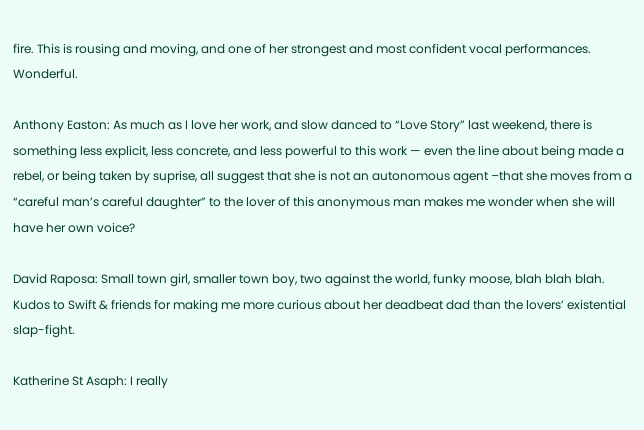fire. This is rousing and moving, and one of her strongest and most confident vocal performances. Wonderful.

Anthony Easton: As much as I love her work, and slow danced to “Love Story” last weekend, there is something less explicit, less concrete, and less powerful to this work — even the line about being made a rebel, or being taken by suprise, all suggest that she is not an autonomous agent –that she moves from a “careful man’s careful daughter” to the lover of this anonymous man makes me wonder when she will have her own voice?

David Raposa: Small town girl, smaller town boy, two against the world, funky moose, blah blah blah. Kudos to Swift & friends for making me more curious about her deadbeat dad than the lovers’ existential slap-fight.

Katherine St Asaph: I really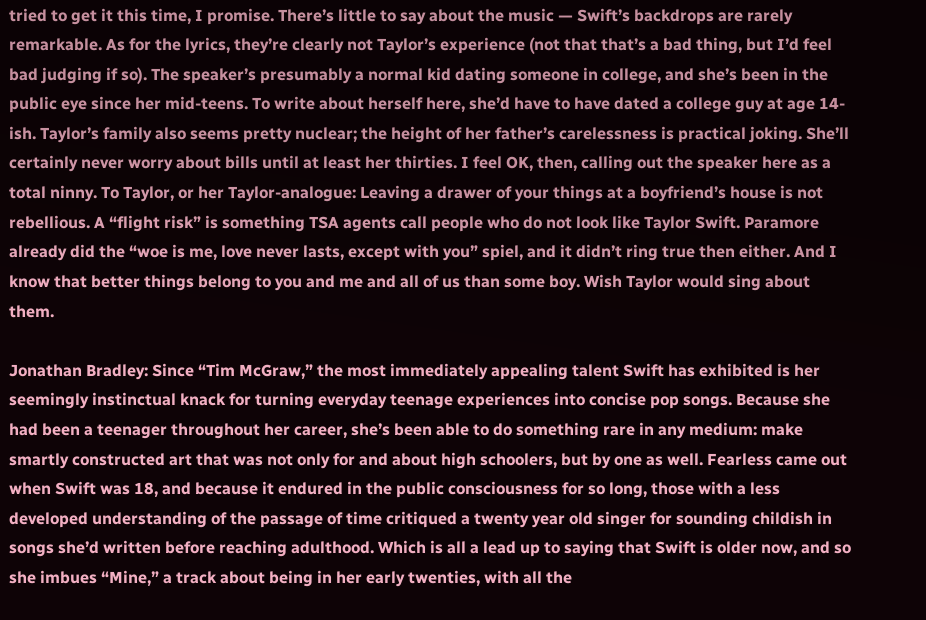tried to get it this time, I promise. There’s little to say about the music — Swift’s backdrops are rarely remarkable. As for the lyrics, they’re clearly not Taylor’s experience (not that that’s a bad thing, but I’d feel bad judging if so). The speaker’s presumably a normal kid dating someone in college, and she’s been in the public eye since her mid-teens. To write about herself here, she’d have to have dated a college guy at age 14-ish. Taylor’s family also seems pretty nuclear; the height of her father’s carelessness is practical joking. She’ll certainly never worry about bills until at least her thirties. I feel OK, then, calling out the speaker here as a total ninny. To Taylor, or her Taylor-analogue: Leaving a drawer of your things at a boyfriend’s house is not rebellious. A “flight risk” is something TSA agents call people who do not look like Taylor Swift. Paramore already did the “woe is me, love never lasts, except with you” spiel, and it didn’t ring true then either. And I know that better things belong to you and me and all of us than some boy. Wish Taylor would sing about them.

Jonathan Bradley: Since “Tim McGraw,” the most immediately appealing talent Swift has exhibited is her seemingly instinctual knack for turning everyday teenage experiences into concise pop songs. Because she had been a teenager throughout her career, she’s been able to do something rare in any medium: make smartly constructed art that was not only for and about high schoolers, but by one as well. Fearless came out when Swift was 18, and because it endured in the public consciousness for so long, those with a less developed understanding of the passage of time critiqued a twenty year old singer for sounding childish in songs she’d written before reaching adulthood. Which is all a lead up to saying that Swift is older now, and so she imbues “Mine,” a track about being in her early twenties, with all the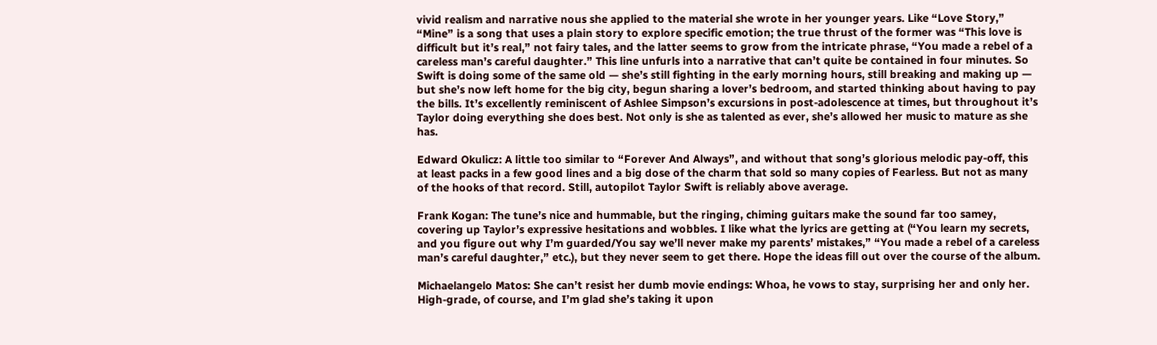vivid realism and narrative nous she applied to the material she wrote in her younger years. Like “Love Story,” “Mine” is a song that uses a plain story to explore specific emotion; the true thrust of the former was “This love is difficult but it’s real,” not fairy tales, and the latter seems to grow from the intricate phrase, “You made a rebel of a careless man’s careful daughter.” This line unfurls into a narrative that can’t quite be contained in four minutes. So Swift is doing some of the same old — she’s still fighting in the early morning hours, still breaking and making up — but she’s now left home for the big city, begun sharing a lover’s bedroom, and started thinking about having to pay the bills. It’s excellently reminiscent of Ashlee Simpson’s excursions in post-adolescence at times, but throughout it’s Taylor doing everything she does best. Not only is she as talented as ever, she’s allowed her music to mature as she has.

Edward Okulicz: A little too similar to “Forever And Always”, and without that song’s glorious melodic pay-off, this at least packs in a few good lines and a big dose of the charm that sold so many copies of Fearless. But not as many of the hooks of that record. Still, autopilot Taylor Swift is reliably above average.

Frank Kogan: The tune’s nice and hummable, but the ringing, chiming guitars make the sound far too samey, covering up Taylor’s expressive hesitations and wobbles. I like what the lyrics are getting at (“You learn my secrets, and you figure out why I’m guarded/You say we’ll never make my parents’ mistakes,” “You made a rebel of a careless man’s careful daughter,” etc.), but they never seem to get there. Hope the ideas fill out over the course of the album.

Michaelangelo Matos: She can’t resist her dumb movie endings: Whoa, he vows to stay, surprising her and only her. High-grade, of course, and I’m glad she’s taking it upon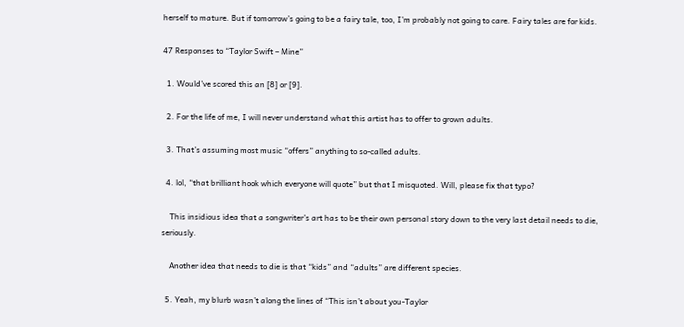herself to mature. But if tomorrow’s going to be a fairy tale, too, I’m probably not going to care. Fairy tales are for kids.

47 Responses to “Taylor Swift – Mine”

  1. Would’ve scored this an [8] or [9].

  2. For the life of me, I will never understand what this artist has to offer to grown adults.

  3. That’s assuming most music “offers” anything to so-called adults.

  4. lol, “that brilliant hook which everyone will quote” but that I misquoted. Will, please fix that typo?

    This insidious idea that a songwriter’s art has to be their own personal story down to the very last detail needs to die, seriously.

    Another idea that needs to die is that “kids” and “adults” are different species.

  5. Yeah, my blurb wasn’t along the lines of “This isn’t about you-Taylor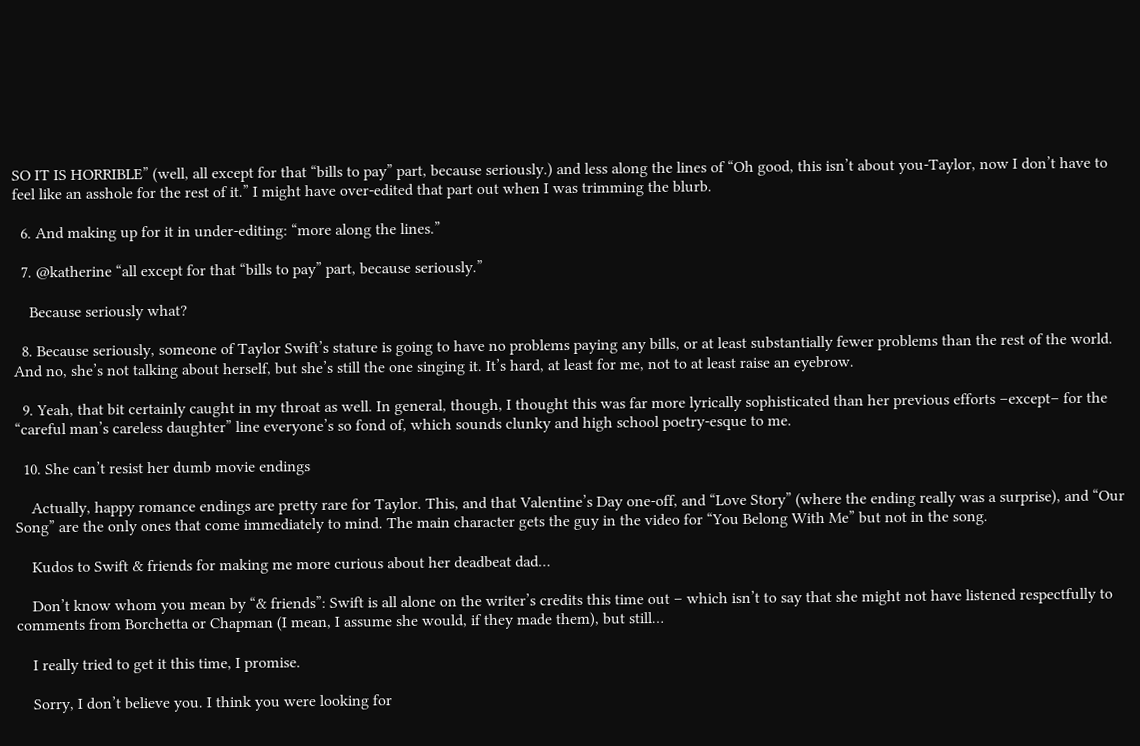SO IT IS HORRIBLE” (well, all except for that “bills to pay” part, because seriously.) and less along the lines of “Oh good, this isn’t about you-Taylor, now I don’t have to feel like an asshole for the rest of it.” I might have over-edited that part out when I was trimming the blurb.

  6. And making up for it in under-editing: “more along the lines.”

  7. @katherine “all except for that “bills to pay” part, because seriously.”

    Because seriously what?

  8. Because seriously, someone of Taylor Swift’s stature is going to have no problems paying any bills, or at least substantially fewer problems than the rest of the world. And no, she’s not talking about herself, but she’s still the one singing it. It’s hard, at least for me, not to at least raise an eyebrow.

  9. Yeah, that bit certainly caught in my throat as well. In general, though, I thought this was far more lyrically sophisticated than her previous efforts –except– for the “careful man’s careless daughter” line everyone’s so fond of, which sounds clunky and high school poetry-esque to me.

  10. She can’t resist her dumb movie endings

    Actually, happy romance endings are pretty rare for Taylor. This, and that Valentine’s Day one-off, and “Love Story” (where the ending really was a surprise), and “Our Song” are the only ones that come immediately to mind. The main character gets the guy in the video for “You Belong With Me” but not in the song.

    Kudos to Swift & friends for making me more curious about her deadbeat dad…

    Don’t know whom you mean by “& friends”: Swift is all alone on the writer’s credits this time out – which isn’t to say that she might not have listened respectfully to comments from Borchetta or Chapman (I mean, I assume she would, if they made them), but still…

    I really tried to get it this time, I promise.

    Sorry, I don’t believe you. I think you were looking for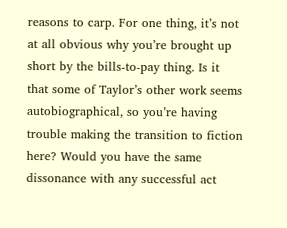reasons to carp. For one thing, it’s not at all obvious why you’re brought up short by the bills-to-pay thing. Is it that some of Taylor’s other work seems autobiographical, so you’re having trouble making the transition to fiction here? Would you have the same dissonance with any successful act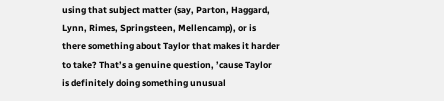using that subject matter (say, Parton, Haggard, Lynn, Rimes, Springsteen, Mellencamp), or is there something about Taylor that makes it harder to take? That’s a genuine question, ’cause Taylor is definitely doing something unusual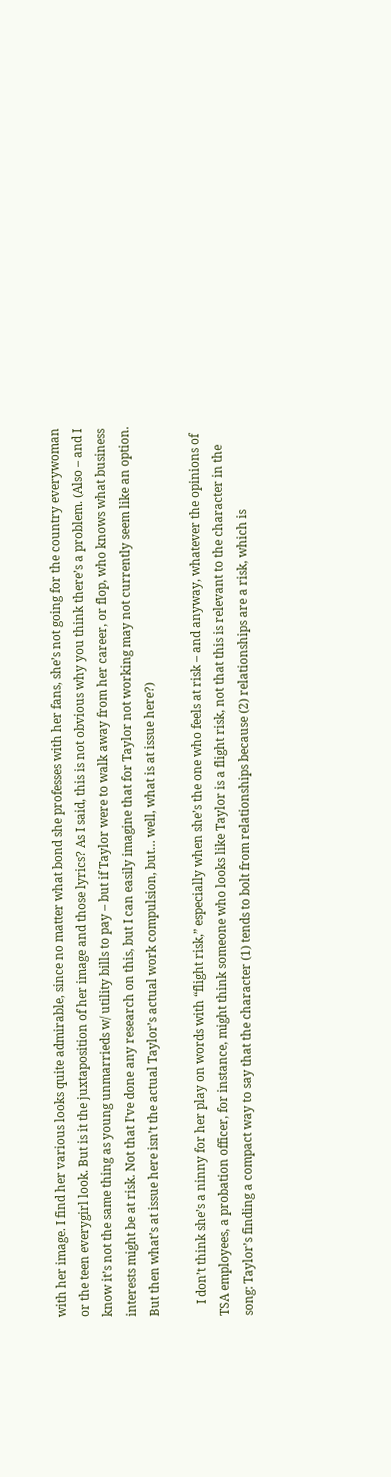with her image. I find her various looks quite admirable, since no matter what bond she professes with her fans, she’s not going for the country everywoman or the teen everygirl look. But is it the juxtaposition of her image and those lyrics? As I said, this is not obvious why you think there’s a problem. (Also – and I know it’s not the same thing as young unmarrieds w/ utility bills to pay – but if Taylor were to walk away from her career, or flop, who knows what business interests might be at risk. Not that I’ve done any research on this, but I can easily imagine that for Taylor not working may not currently seem like an option. But then what’s at issue here isn’t the actual Taylor’s actual work compulsion, but… well, what is at issue here?)

    I don’t think she’s a ninny for her play on words with “flight risk,” especially when she’s the one who feels at risk – and anyway, whatever the opinions of TSA employees, a probation officer, for instance, might think someone who looks like Taylor is a flight risk, not that this is relevant to the character in the song: Taylor’s finding a compact way to say that the character (1) tends to bolt from relationships because (2) relationships are a risk, which is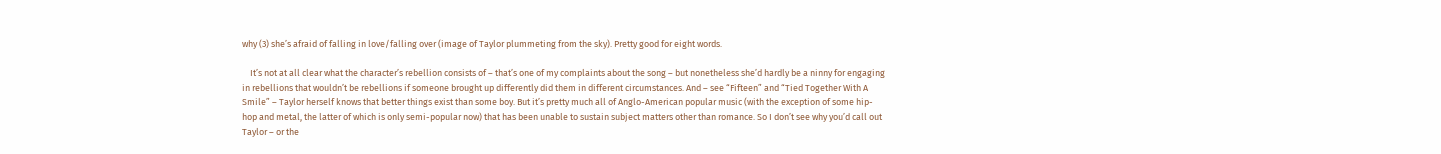why (3) she’s afraid of falling in love/falling over (image of Taylor plummeting from the sky). Pretty good for eight words.

    It’s not at all clear what the character’s rebellion consists of – that’s one of my complaints about the song – but nonetheless she’d hardly be a ninny for engaging in rebellions that wouldn’t be rebellions if someone brought up differently did them in different circumstances. And – see “Fifteen” and “Tied Together With A Smile” – Taylor herself knows that better things exist than some boy. But it’s pretty much all of Anglo-American popular music (with the exception of some hip-hop and metal, the latter of which is only semi-popular now) that has been unable to sustain subject matters other than romance. So I don’t see why you’d call out Taylor – or the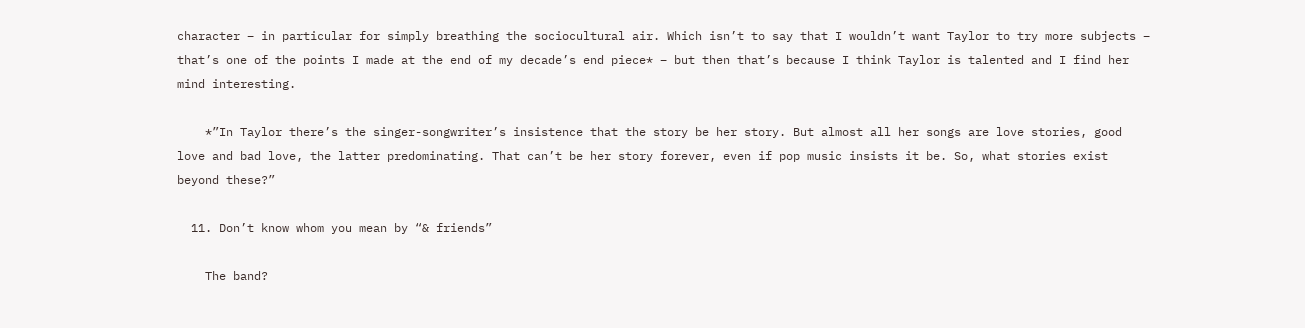character – in particular for simply breathing the sociocultural air. Which isn’t to say that I wouldn’t want Taylor to try more subjects – that’s one of the points I made at the end of my decade’s end piece* – but then that’s because I think Taylor is talented and I find her mind interesting.

    *”In Taylor there’s the singer-songwriter’s insistence that the story be her story. But almost all her songs are love stories, good love and bad love, the latter predominating. That can’t be her story forever, even if pop music insists it be. So, what stories exist beyond these?”

  11. Don’t know whom you mean by “& friends”

    The band?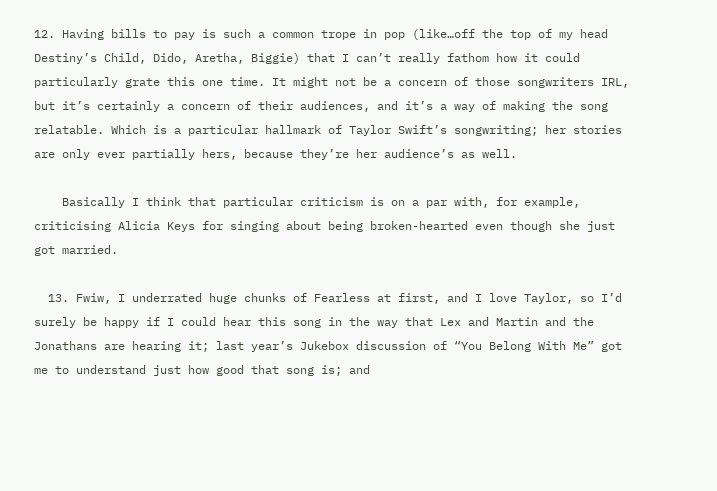12. Having bills to pay is such a common trope in pop (like…off the top of my head Destiny’s Child, Dido, Aretha, Biggie) that I can’t really fathom how it could particularly grate this one time. It might not be a concern of those songwriters IRL, but it’s certainly a concern of their audiences, and it’s a way of making the song relatable. Which is a particular hallmark of Taylor Swift’s songwriting; her stories are only ever partially hers, because they’re her audience’s as well.

    Basically I think that particular criticism is on a par with, for example, criticising Alicia Keys for singing about being broken-hearted even though she just got married.

  13. Fwiw, I underrated huge chunks of Fearless at first, and I love Taylor, so I’d surely be happy if I could hear this song in the way that Lex and Martin and the Jonathans are hearing it; last year’s Jukebox discussion of “You Belong With Me” got me to understand just how good that song is; and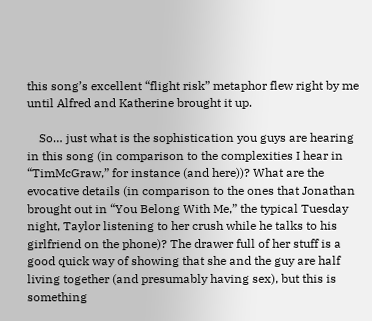this song’s excellent “flight risk” metaphor flew right by me until Alfred and Katherine brought it up.

    So… just what is the sophistication you guys are hearing in this song (in comparison to the complexities I hear in “TimMcGraw,” for instance (and here))? What are the evocative details (in comparison to the ones that Jonathan brought out in “You Belong With Me,” the typical Tuesday night, Taylor listening to her crush while he talks to his girlfriend on the phone)? The drawer full of her stuff is a good quick way of showing that she and the guy are half living together (and presumably having sex), but this is something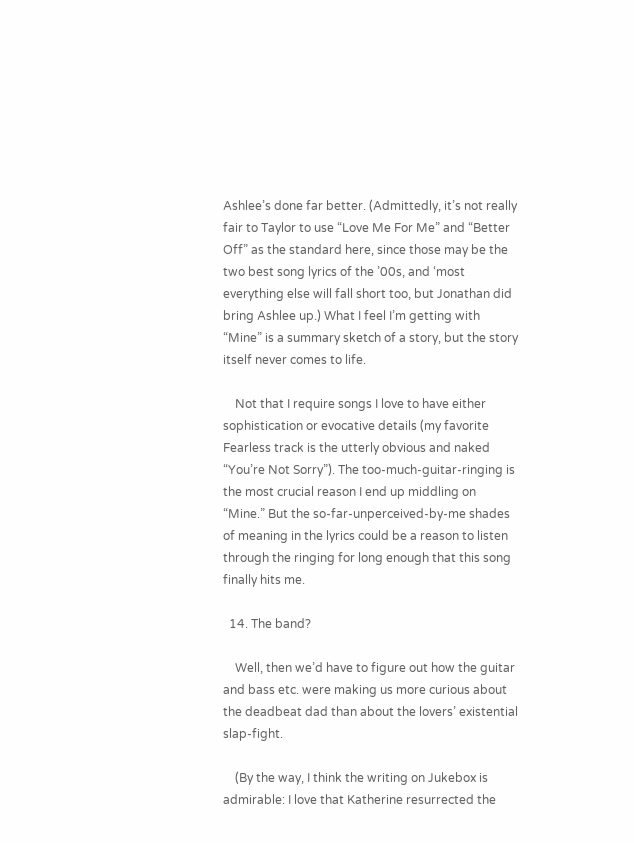Ashlee’s done far better. (Admittedly, it’s not really fair to Taylor to use “Love Me For Me” and “Better Off” as the standard here, since those may be the two best song lyrics of the ’00s, and ‘most everything else will fall short too, but Jonathan did bring Ashlee up.) What I feel I’m getting with “Mine” is a summary sketch of a story, but the story itself never comes to life.

    Not that I require songs I love to have either sophistication or evocative details (my favorite Fearless track is the utterly obvious and naked “You’re Not Sorry”). The too-much-guitar-ringing is the most crucial reason I end up middling on “Mine.” But the so-far-unperceived-by-me shades of meaning in the lyrics could be a reason to listen through the ringing for long enough that this song finally hits me.

  14. The band?

    Well, then we’d have to figure out how the guitar and bass etc. were making us more curious about the deadbeat dad than about the lovers’ existential slap-fight.

    (By the way, I think the writing on Jukebox is admirable: I love that Katherine resurrected the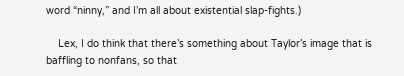word “ninny,” and I’m all about existential slap-fights.)

    Lex, I do think that there’s something about Taylor’s image that is baffling to nonfans, so that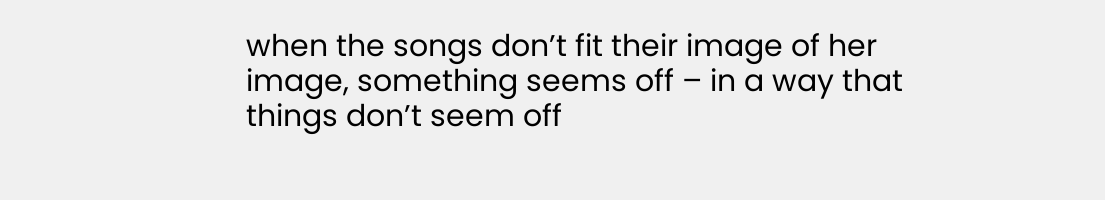when the songs don’t fit their image of her image, something seems off – in a way that things don’t seem off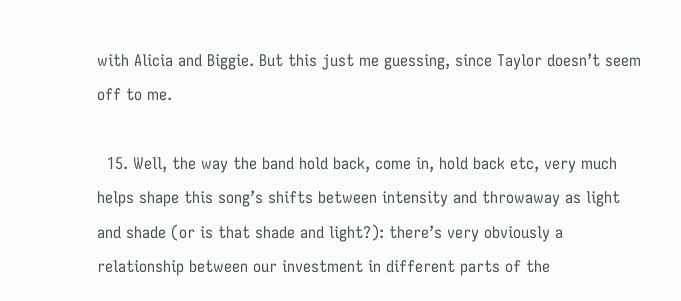with Alicia and Biggie. But this just me guessing, since Taylor doesn’t seem off to me.

  15. Well, the way the band hold back, come in, hold back etc, very much helps shape this song’s shifts between intensity and throwaway as light and shade (or is that shade and light?): there’s very obviously a relationship between our investment in different parts of the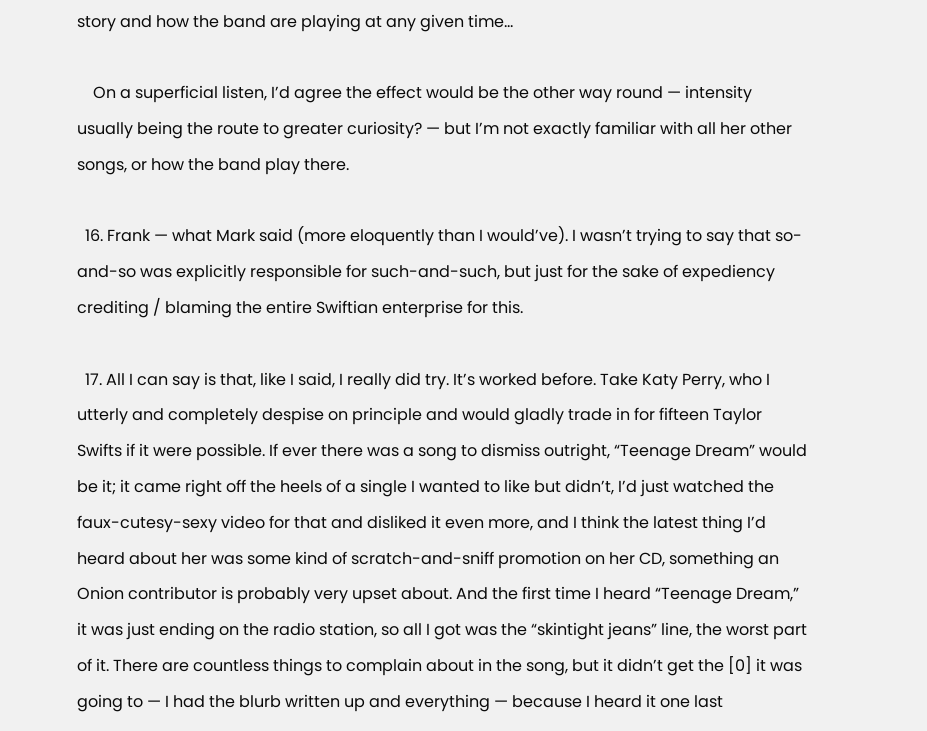story and how the band are playing at any given time…

    On a superficial listen, I’d agree the effect would be the other way round — intensity usually being the route to greater curiosity? — but I’m not exactly familiar with all her other songs, or how the band play there.

  16. Frank — what Mark said (more eloquently than I would’ve). I wasn’t trying to say that so-and-so was explicitly responsible for such-and-such, but just for the sake of expediency crediting / blaming the entire Swiftian enterprise for this.

  17. All I can say is that, like I said, I really did try. It’s worked before. Take Katy Perry, who I utterly and completely despise on principle and would gladly trade in for fifteen Taylor Swifts if it were possible. If ever there was a song to dismiss outright, “Teenage Dream” would be it; it came right off the heels of a single I wanted to like but didn’t, I’d just watched the faux-cutesy-sexy video for that and disliked it even more, and I think the latest thing I’d heard about her was some kind of scratch-and-sniff promotion on her CD, something an Onion contributor is probably very upset about. And the first time I heard “Teenage Dream,” it was just ending on the radio station, so all I got was the “skintight jeans” line, the worst part of it. There are countless things to complain about in the song, but it didn’t get the [0] it was going to — I had the blurb written up and everything — because I heard it one last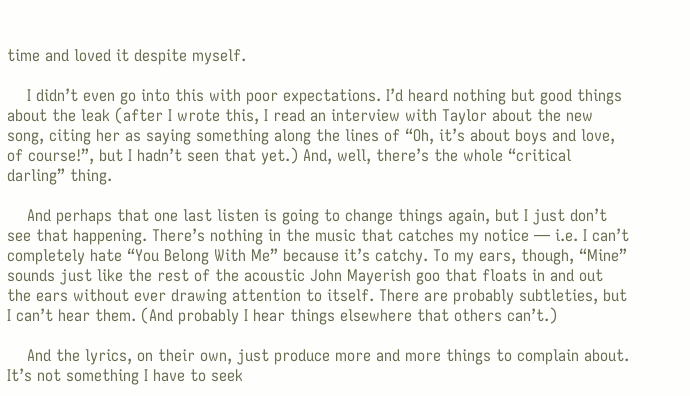time and loved it despite myself.

    I didn’t even go into this with poor expectations. I’d heard nothing but good things about the leak (after I wrote this, I read an interview with Taylor about the new song, citing her as saying something along the lines of “Oh, it’s about boys and love, of course!”, but I hadn’t seen that yet.) And, well, there’s the whole “critical darling” thing.

    And perhaps that one last listen is going to change things again, but I just don’t see that happening. There’s nothing in the music that catches my notice — i.e. I can’t completely hate “You Belong With Me” because it’s catchy. To my ears, though, “Mine” sounds just like the rest of the acoustic John Mayerish goo that floats in and out the ears without ever drawing attention to itself. There are probably subtleties, but I can’t hear them. (And probably I hear things elsewhere that others can’t.)

    And the lyrics, on their own, just produce more and more things to complain about. It’s not something I have to seek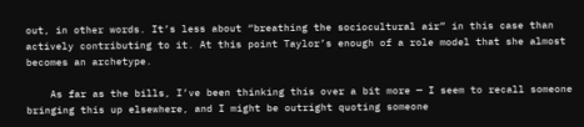out, in other words. It’s less about “breathing the sociocultural air” in this case than actively contributing to it. At this point Taylor’s enough of a role model that she almost becomes an archetype.

    As far as the bills, I’ve been thinking this over a bit more — I seem to recall someone bringing this up elsewhere, and I might be outright quoting someone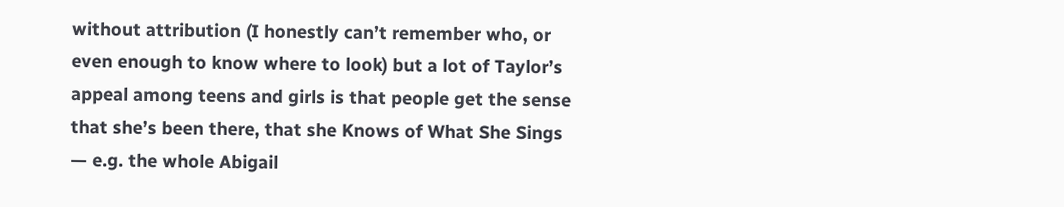without attribution (I honestly can’t remember who, or even enough to know where to look) but a lot of Taylor’s appeal among teens and girls is that people get the sense that she’s been there, that she Knows of What She Sings — e.g. the whole Abigail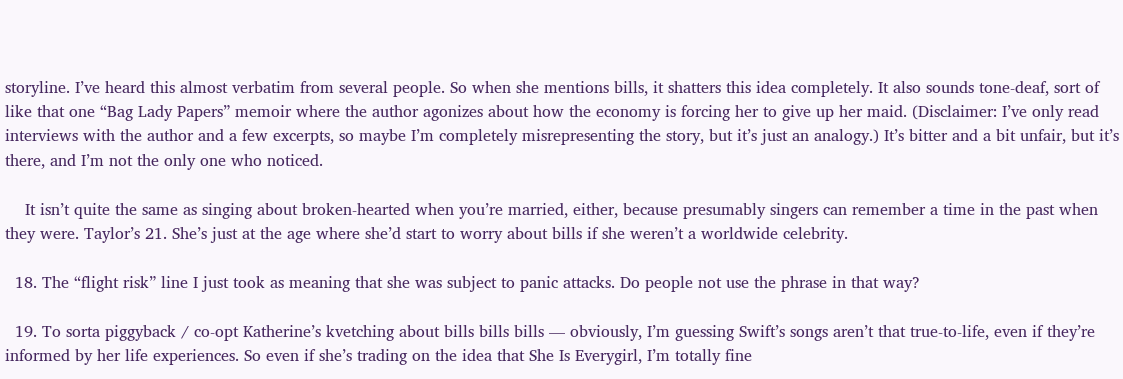storyline. I’ve heard this almost verbatim from several people. So when she mentions bills, it shatters this idea completely. It also sounds tone-deaf, sort of like that one “Bag Lady Papers” memoir where the author agonizes about how the economy is forcing her to give up her maid. (Disclaimer: I’ve only read interviews with the author and a few excerpts, so maybe I’m completely misrepresenting the story, but it’s just an analogy.) It’s bitter and a bit unfair, but it’s there, and I’m not the only one who noticed.

    It isn’t quite the same as singing about broken-hearted when you’re married, either, because presumably singers can remember a time in the past when they were. Taylor’s 21. She’s just at the age where she’d start to worry about bills if she weren’t a worldwide celebrity.

  18. The “flight risk” line I just took as meaning that she was subject to panic attacks. Do people not use the phrase in that way?

  19. To sorta piggyback / co-opt Katherine’s kvetching about bills bills bills — obviously, I’m guessing Swift’s songs aren’t that true-to-life, even if they’re informed by her life experiences. So even if she’s trading on the idea that She Is Everygirl, I’m totally fine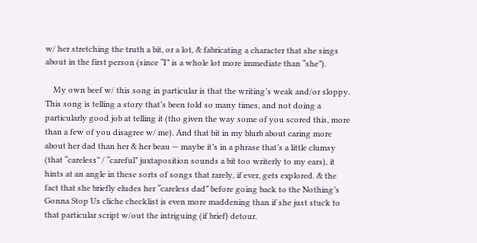w/ her stretching the truth a bit, or a lot, & fabricating a character that she sings about in the first person (since “I” is a whole lot more immediate than “she”).

    My own beef w/ this song in particular is that the writing’s weak and/or sloppy. This song is telling a story that’s been told so many times, and not doing a particularly good job at telling it (tho given the way some of you scored this, more than a few of you disagree w/ me). And that bit in my blurb about caring more about her dad than her & her beau — maybe it’s in a phrase that’s a little clumsy (that “careless” / “careful” juxtaposition sounds a bit too writerly to my ears), it hints at an angle in these sorts of songs that rarely, if ever, gets explored. & the fact that she briefly eludes her “careless dad” before going back to the Nothing’s Gonna Stop Us cliche checklist is even more maddening than if she just stuck to that particular script w/out the intriguing (if brief) detour.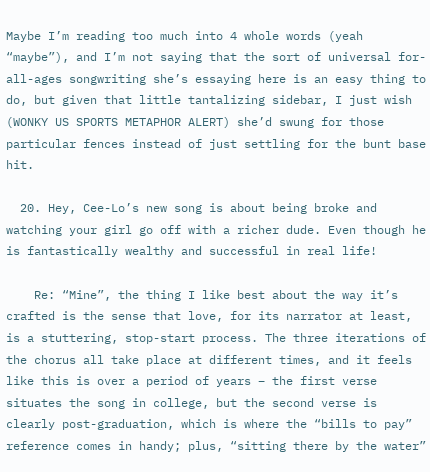Maybe I’m reading too much into 4 whole words (yeah “maybe”), and I’m not saying that the sort of universal for-all-ages songwriting she’s essaying here is an easy thing to do, but given that little tantalizing sidebar, I just wish (WONKY US SPORTS METAPHOR ALERT) she’d swung for those particular fences instead of just settling for the bunt base hit.

  20. Hey, Cee-Lo’s new song is about being broke and watching your girl go off with a richer dude. Even though he is fantastically wealthy and successful in real life!

    Re: “Mine”, the thing I like best about the way it’s crafted is the sense that love, for its narrator at least, is a stuttering, stop-start process. The three iterations of the chorus all take place at different times, and it feels like this is over a period of years – the first verse situates the song in college, but the second verse is clearly post-graduation, which is where the “bills to pay” reference comes in handy; plus, “sitting there by the water”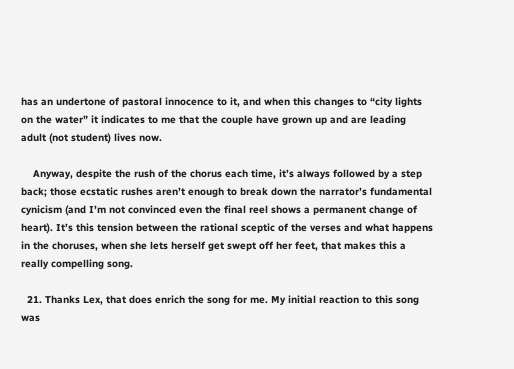has an undertone of pastoral innocence to it, and when this changes to “city lights on the water” it indicates to me that the couple have grown up and are leading adult (not student) lives now.

    Anyway, despite the rush of the chorus each time, it’s always followed by a step back; those ecstatic rushes aren’t enough to break down the narrator’s fundamental cynicism (and I’m not convinced even the final reel shows a permanent change of heart). It’s this tension between the rational sceptic of the verses and what happens in the choruses, when she lets herself get swept off her feet, that makes this a really compelling song.

  21. Thanks Lex, that does enrich the song for me. My initial reaction to this song was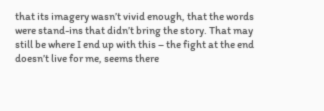that its imagery wasn’t vivid enough, that the words were stand-ins that didn’t bring the story. That may still be where I end up with this – the fight at the end doesn’t live for me, seems there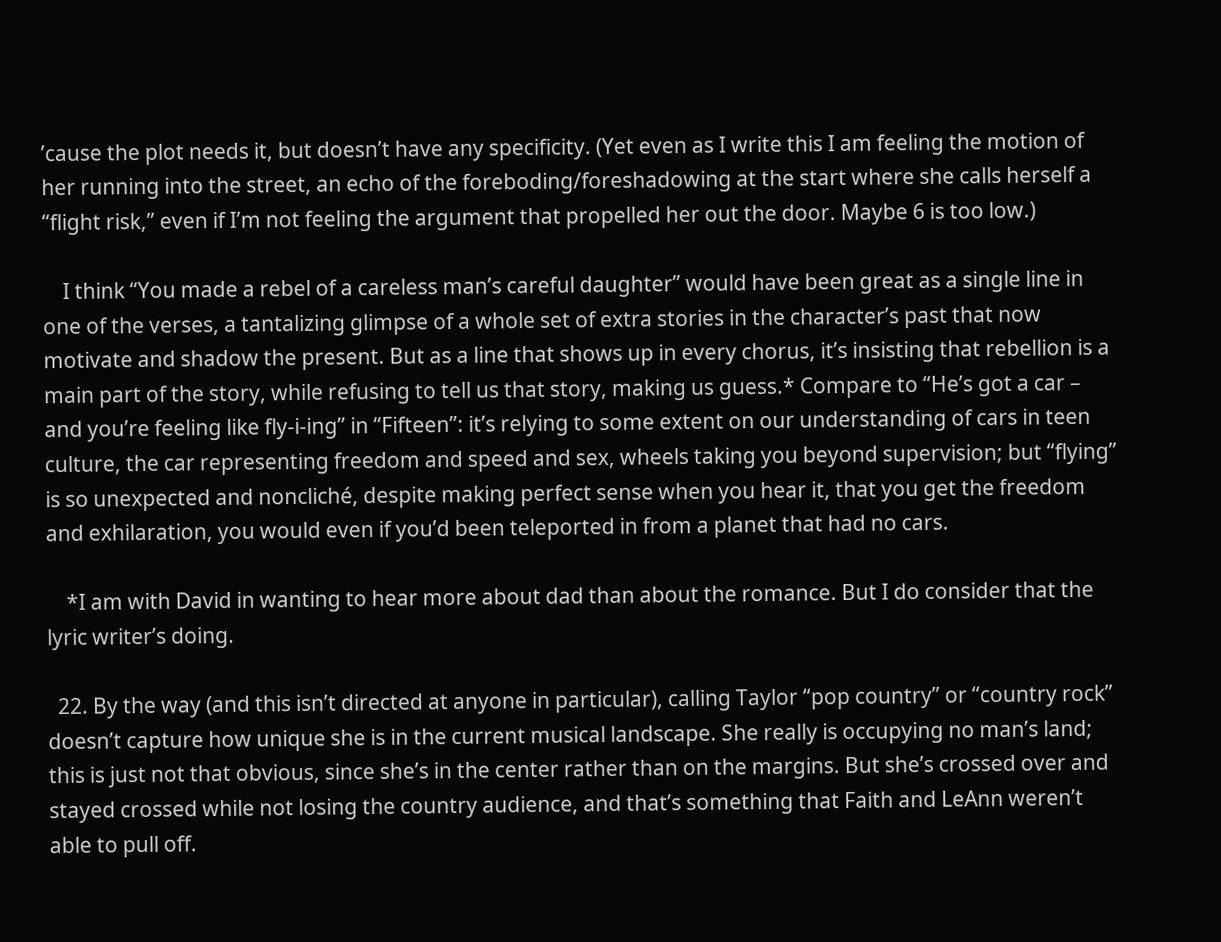’cause the plot needs it, but doesn’t have any specificity. (Yet even as I write this I am feeling the motion of her running into the street, an echo of the foreboding/foreshadowing at the start where she calls herself a “flight risk,” even if I’m not feeling the argument that propelled her out the door. Maybe 6 is too low.)

    I think “You made a rebel of a careless man’s careful daughter” would have been great as a single line in one of the verses, a tantalizing glimpse of a whole set of extra stories in the character’s past that now motivate and shadow the present. But as a line that shows up in every chorus, it’s insisting that rebellion is a main part of the story, while refusing to tell us that story, making us guess.* Compare to “He’s got a car – and you’re feeling like fly-i-ing” in “Fifteen”: it’s relying to some extent on our understanding of cars in teen culture, the car representing freedom and speed and sex, wheels taking you beyond supervision; but “flying” is so unexpected and noncliché, despite making perfect sense when you hear it, that you get the freedom and exhilaration, you would even if you’d been teleported in from a planet that had no cars.

    *I am with David in wanting to hear more about dad than about the romance. But I do consider that the lyric writer’s doing.

  22. By the way (and this isn’t directed at anyone in particular), calling Taylor “pop country” or “country rock” doesn’t capture how unique she is in the current musical landscape. She really is occupying no man’s land; this is just not that obvious, since she’s in the center rather than on the margins. But she’s crossed over and stayed crossed while not losing the country audience, and that’s something that Faith and LeAnn weren’t able to pull off.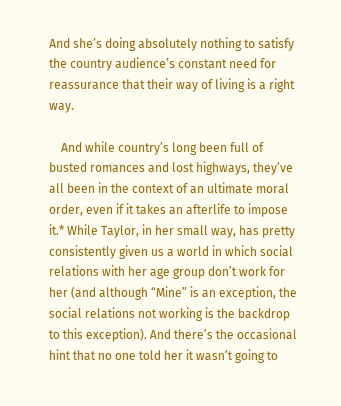And she’s doing absolutely nothing to satisfy the country audience’s constant need for reassurance that their way of living is a right way.

    And while country’s long been full of busted romances and lost highways, they’ve all been in the context of an ultimate moral order, even if it takes an afterlife to impose it.* While Taylor, in her small way, has pretty consistently given us a world in which social relations with her age group don’t work for her (and although “Mine” is an exception, the social relations not working is the backdrop to this exception). And there’s the occasional hint that no one told her it wasn’t going to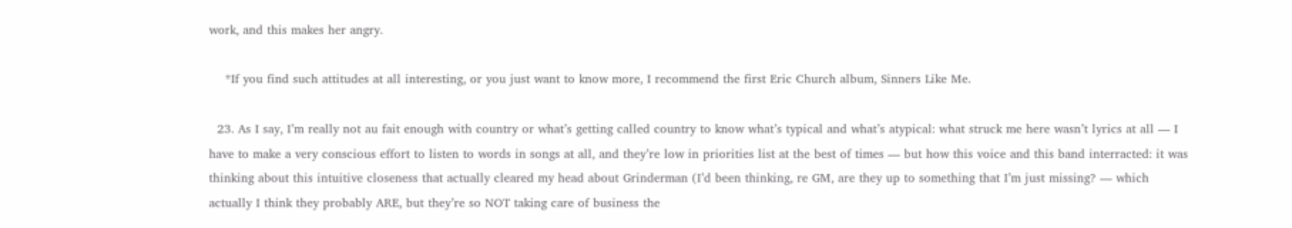work, and this makes her angry.

    *If you find such attitudes at all interesting, or you just want to know more, I recommend the first Eric Church album, Sinners Like Me.

  23. As I say, I’m really not au fait enough with country or what’s getting called country to know what’s typical and what’s atypical: what struck me here wasn’t lyrics at all — I have to make a very conscious effort to listen to words in songs at all, and they’re low in priorities list at the best of times — but how this voice and this band interracted: it was thinking about this intuitive closeness that actually cleared my head about Grinderman (I’d been thinking, re GM, are they up to something that I’m just missing? — which actually I think they probably ARE, but they’re so NOT taking care of business the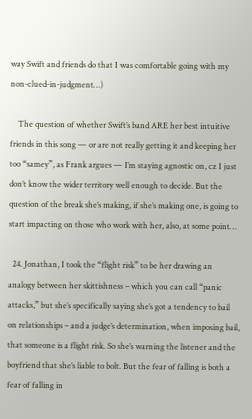way Swift and friends do that I was comfortable going with my non-clued-in-judgment…)

    The question of whether Swift’s band ARE her best intuitive friends in this song — or are not really getting it and keeping her too “samey”, as Frank argues — I’m staying agnostic on, cz I just don’t know the wider territory well enough to decide. But the question of the break she’s making, if she’s making one, is going to start impacting on those who work with her, also, at some point…

  24. Jonathan, I took the “flight risk” to be her drawing an analogy between her skittishness – which you can call “panic attacks,” but she’s specifically saying she’s got a tendency to bail on relationships – and a judge’s determination, when imposing bail, that someone is a flight risk. So she’s warning the listener and the boyfriend that she’s liable to bolt. But the fear of falling is both a fear of falling in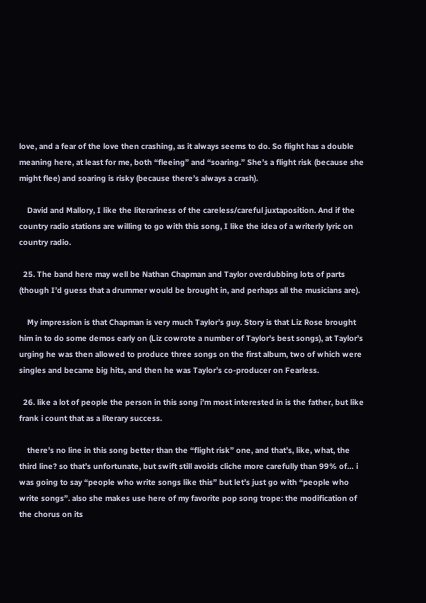love, and a fear of the love then crashing, as it always seems to do. So flight has a double meaning here, at least for me, both “fleeing” and “soaring.” She’s a flight risk (because she might flee) and soaring is risky (because there’s always a crash).

    David and Mallory, I like the literariness of the careless/careful juxtaposition. And if the country radio stations are willing to go with this song, I like the idea of a writerly lyric on country radio.

  25. The band here may well be Nathan Chapman and Taylor overdubbing lots of parts (though I’d guess that a drummer would be brought in, and perhaps all the musicians are).

    My impression is that Chapman is very much Taylor’s guy. Story is that Liz Rose brought him in to do some demos early on (Liz cowrote a number of Taylor’s best songs), at Taylor’s urging he was then allowed to produce three songs on the first album, two of which were singles and became big hits, and then he was Taylor’s co-producer on Fearless.

  26. like a lot of people the person in this song i’m most interested in is the father, but like frank i count that as a literary success.

    there’s no line in this song better than the “flight risk” one, and that’s, like, what, the third line? so that’s unfortunate, but swift still avoids cliche more carefully than 99% of… i was going to say “people who write songs like this” but let’s just go with “people who write songs”. also she makes use here of my favorite pop song trope: the modification of the chorus on its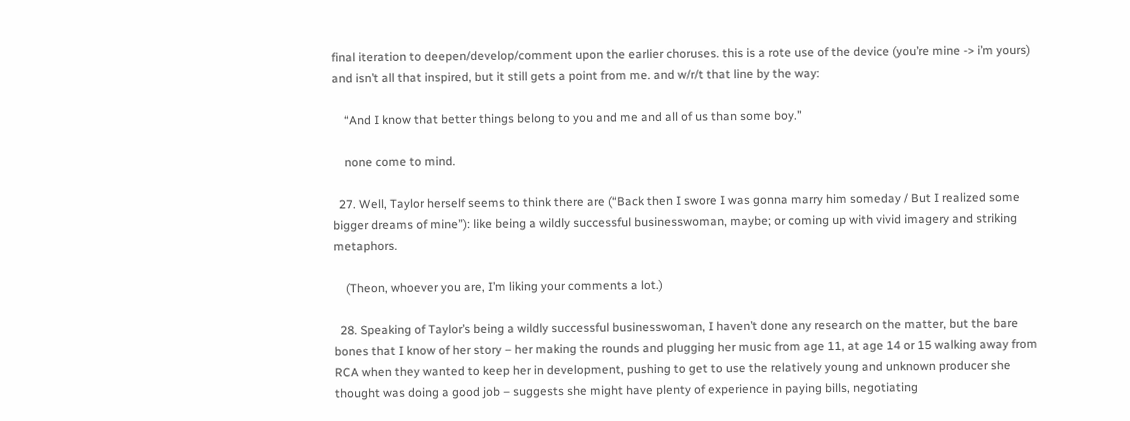final iteration to deepen/develop/comment upon the earlier choruses. this is a rote use of the device (you’re mine -> i’m yours) and isn’t all that inspired, but it still gets a point from me. and w/r/t that line by the way:

    “And I know that better things belong to you and me and all of us than some boy.”

    none come to mind.

  27. Well, Taylor herself seems to think there are (“Back then I swore I was gonna marry him someday / But I realized some bigger dreams of mine”): like being a wildly successful businesswoman, maybe; or coming up with vivid imagery and striking metaphors.

    (Theon, whoever you are, I’m liking your comments a lot.)

  28. Speaking of Taylor’s being a wildly successful businesswoman, I haven’t done any research on the matter, but the bare bones that I know of her story – her making the rounds and plugging her music from age 11, at age 14 or 15 walking away from RCA when they wanted to keep her in development, pushing to get to use the relatively young and unknown producer she thought was doing a good job – suggests she might have plenty of experience in paying bills, negotiating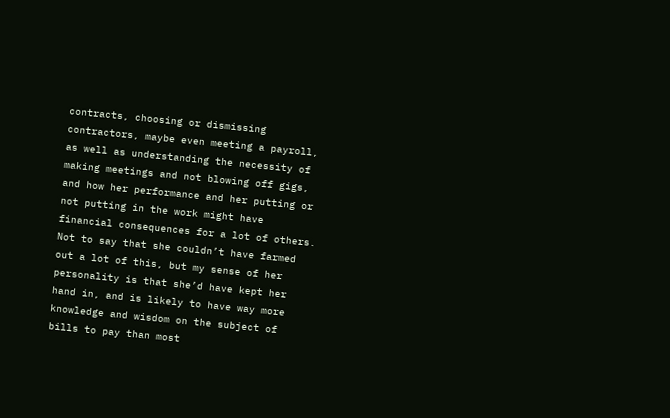contracts, choosing or dismissing contractors, maybe even meeting a payroll, as well as understanding the necessity of making meetings and not blowing off gigs, and how her performance and her putting or not putting in the work might have financial consequences for a lot of others. Not to say that she couldn’t have farmed out a lot of this, but my sense of her personality is that she’d have kept her hand in, and is likely to have way more knowledge and wisdom on the subject of bills to pay than most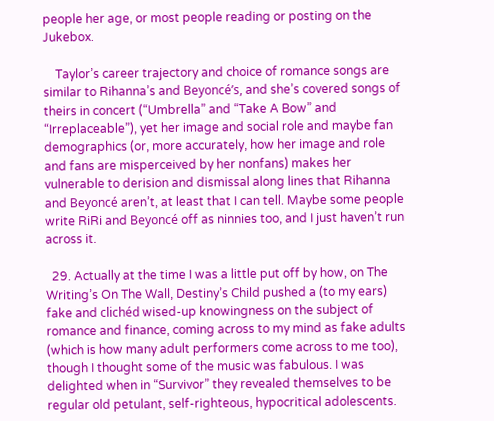people her age, or most people reading or posting on the Jukebox.

    Taylor’s career trajectory and choice of romance songs are similar to Rihanna’s and Beyoncé’s, and she’s covered songs of theirs in concert (“Umbrella” and “Take A Bow” and “Irreplaceable”), yet her image and social role and maybe fan demographics (or, more accurately, how her image and role and fans are misperceived by her nonfans) makes her vulnerable to derision and dismissal along lines that Rihanna and Beyoncé aren’t, at least that I can tell. Maybe some people write RiRi and Beyoncé off as ninnies too, and I just haven’t run across it.

  29. Actually at the time I was a little put off by how, on The Writing’s On The Wall, Destiny’s Child pushed a (to my ears) fake and clichéd wised-up knowingness on the subject of romance and finance, coming across to my mind as fake adults (which is how many adult performers come across to me too), though I thought some of the music was fabulous. I was delighted when in “Survivor” they revealed themselves to be regular old petulant, self-righteous, hypocritical adolescents.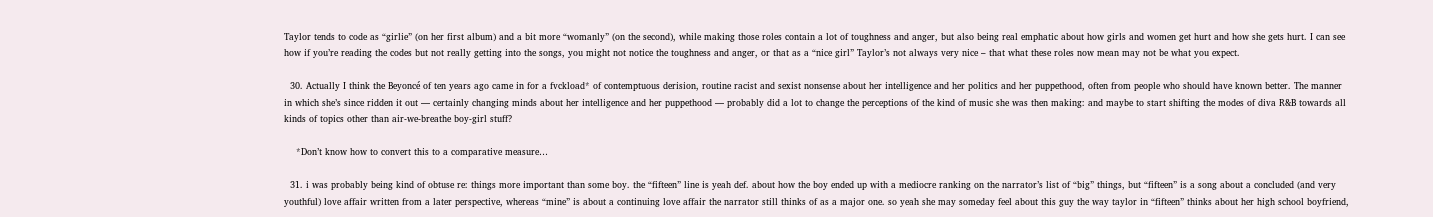Taylor tends to code as “girlie” (on her first album) and a bit more “womanly” (on the second), while making those roles contain a lot of toughness and anger, but also being real emphatic about how girls and women get hurt and how she gets hurt. I can see how if you’re reading the codes but not really getting into the songs, you might not notice the toughness and anger, or that as a “nice girl” Taylor’s not always very nice – that what these roles now mean may not be what you expect.

  30. Actually I think the Beyoncé of ten years ago came in for a fvckload* of contemptuous derision, routine racist and sexist nonsense about her intelligence and her politics and her puppethood, often from people who should have known better. The manner in which she’s since ridden it out — certainly changing minds about her intelligence and her puppethood — probably did a lot to change the perceptions of the kind of music she was then making: and maybe to start shifting the modes of diva R&B towards all kinds of topics other than air-we-breathe boy-girl stuff?

    *Don’t know how to convert this to a comparative measure…

  31. i was probably being kind of obtuse re: things more important than some boy. the “fifteen” line is yeah def. about how the boy ended up with a mediocre ranking on the narrator’s list of “big” things, but “fifteen” is a song about a concluded (and very youthful) love affair written from a later perspective, whereas “mine” is about a continuing love affair the narrator still thinks of as a major one. so yeah she may someday feel about this guy the way taylor in “fifteen” thinks about her high school boyfriend,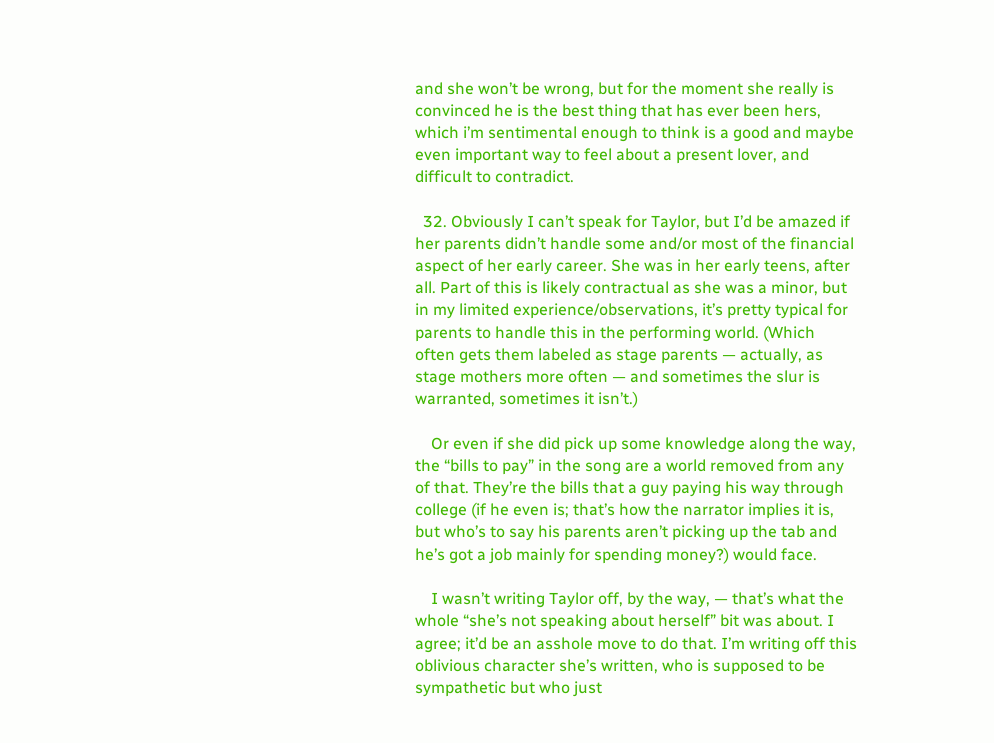and she won’t be wrong, but for the moment she really is convinced he is the best thing that has ever been hers, which i’m sentimental enough to think is a good and maybe even important way to feel about a present lover, and difficult to contradict.

  32. Obviously I can’t speak for Taylor, but I’d be amazed if her parents didn’t handle some and/or most of the financial aspect of her early career. She was in her early teens, after all. Part of this is likely contractual as she was a minor, but in my limited experience/observations, it’s pretty typical for parents to handle this in the performing world. (Which often gets them labeled as stage parents — actually, as stage mothers more often — and sometimes the slur is warranted, sometimes it isn’t.)

    Or even if she did pick up some knowledge along the way, the “bills to pay” in the song are a world removed from any of that. They’re the bills that a guy paying his way through college (if he even is; that’s how the narrator implies it is, but who’s to say his parents aren’t picking up the tab and he’s got a job mainly for spending money?) would face.

    I wasn’t writing Taylor off, by the way, — that’s what the whole “she’s not speaking about herself” bit was about. I agree; it’d be an asshole move to do that. I’m writing off this oblivious character she’s written, who is supposed to be sympathetic but who just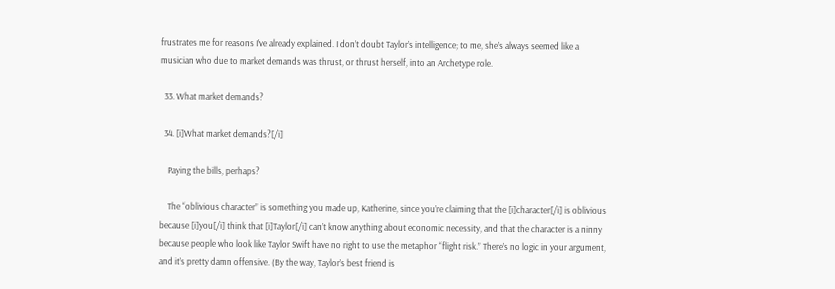frustrates me for reasons I’ve already explained. I don’t doubt Taylor’s intelligence; to me, she’s always seemed like a musician who due to market demands was thrust, or thrust herself, into an Archetype role.

  33. What market demands?

  34. [i]What market demands?[/i]

    Paying the bills, perhaps?

    The “oblivious character” is something you made up, Katherine, since you’re claiming that the [i]character[/i] is oblivious because [i]you[/i] think that [i]Taylor[/i] can’t know anything about economic necessity, and that the character is a ninny because people who look like Taylor Swift have no right to use the metaphor “flight risk.” There’s no logic in your argument, and it’s pretty damn offensive. (By the way, Taylor’s best friend is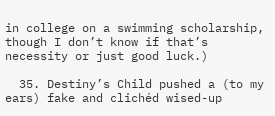in college on a swimming scholarship, though I don’t know if that’s necessity or just good luck.)

  35. Destiny’s Child pushed a (to my ears) fake and clichéd wised-up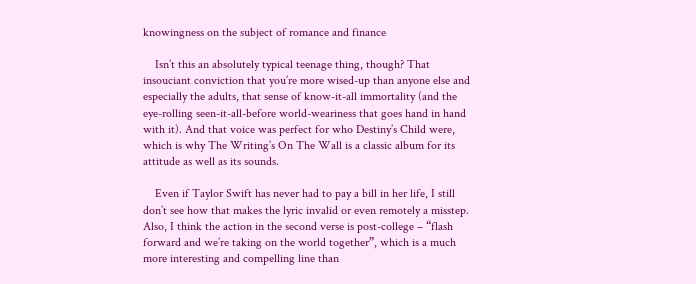knowingness on the subject of romance and finance

    Isn’t this an absolutely typical teenage thing, though? That insouciant conviction that you’re more wised-up than anyone else and especially the adults, that sense of know-it-all immortality (and the eye-rolling seen-it-all-before world-weariness that goes hand in hand with it). And that voice was perfect for who Destiny’s Child were, which is why The Writing’s On The Wall is a classic album for its attitude as well as its sounds.

    Even if Taylor Swift has never had to pay a bill in her life, I still don’t see how that makes the lyric invalid or even remotely a misstep. Also, I think the action in the second verse is post-college – “flash forward and we’re taking on the world together”, which is a much more interesting and compelling line than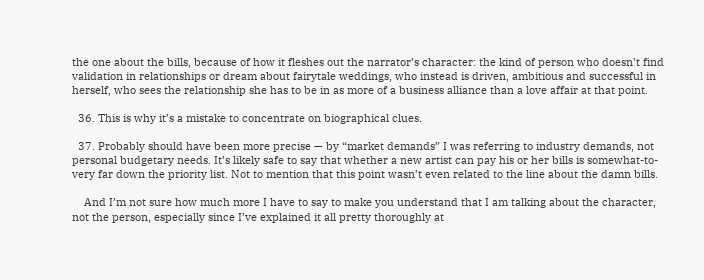the one about the bills, because of how it fleshes out the narrator’s character: the kind of person who doesn’t find validation in relationships or dream about fairytale weddings, who instead is driven, ambitious and successful in herself, who sees the relationship she has to be in as more of a business alliance than a love affair at that point.

  36. This is why it’s a mistake to concentrate on biographical clues.

  37. Probably should have been more precise — by “market demands” I was referring to industry demands, not personal budgetary needs. It’s likely safe to say that whether a new artist can pay his or her bills is somewhat-to-very far down the priority list. Not to mention that this point wasn’t even related to the line about the damn bills.

    And I’m not sure how much more I have to say to make you understand that I am talking about the character, not the person, especially since I’ve explained it all pretty thoroughly at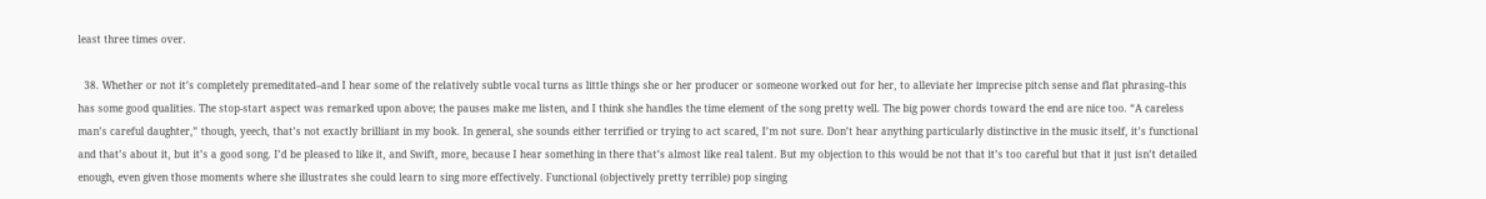least three times over.

  38. Whether or not it’s completely premeditated–and I hear some of the relatively subtle vocal turns as little things she or her producer or someone worked out for her, to alleviate her imprecise pitch sense and flat phrasing–this has some good qualities. The stop-start aspect was remarked upon above; the pauses make me listen, and I think she handles the time element of the song pretty well. The big power chords toward the end are nice too. “A careless man’s careful daughter,” though, yeech, that’s not exactly brilliant in my book. In general, she sounds either terrified or trying to act scared, I’m not sure. Don’t hear anything particularly distinctive in the music itself, it’s functional and that’s about it, but it’s a good song. I’d be pleased to like it, and Swift, more, because I hear something in there that’s almost like real talent. But my objection to this would be not that it’s too careful but that it just isn’t detailed enough, even given those moments where she illustrates she could learn to sing more effectively. Functional (objectively pretty terrible) pop singing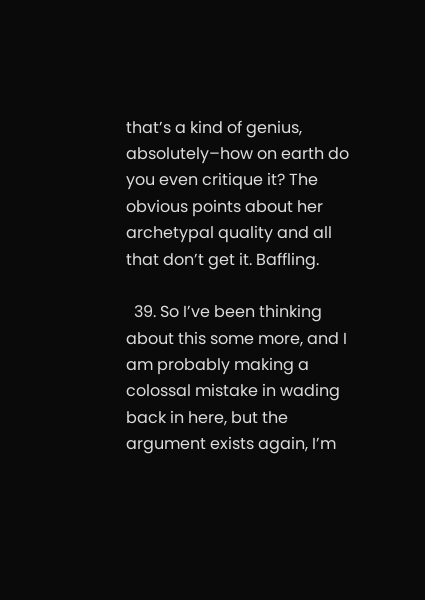that’s a kind of genius, absolutely–how on earth do you even critique it? The obvious points about her archetypal quality and all that don’t get it. Baffling.

  39. So I’ve been thinking about this some more, and I am probably making a colossal mistake in wading back in here, but the argument exists again, I’m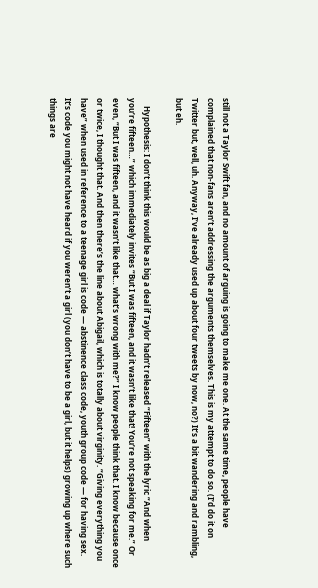still not a Taylor Swift fan, and no amount of arguing is going to make me one. At the same time, people have complained that non-fans aren’t addressing the arguments themselves. This is my attempt to do so. (I’d do it on Twitter but, well, uh. Anyway, I’ve already used up about four tweets by now, no?) It’s a bit wandering and rambling, but eh.

    Hypothesis: I don’t think this would be as big a deal if Taylor hadn’t released “Fifteen” with the lyric “And when you’re fifteen…” which immediately invites “But I was fifteen, and it wasn’t like that! You’re not speaking for me.” Or even, “But I was fifteen, and it wasn’t like that… what’s wrong with me?” I know people think that. I know because once or twice, I thought that. And then there’s the line about Abigail, which is totally about virginity. “Giving everything you have” when used in reference to a teenage girl is code — abstinence class code, youth group code — for having sex. It’s code you might not have heard if you weren’t a girl (you don’t have to be a girl, but it helps) growing up where such things are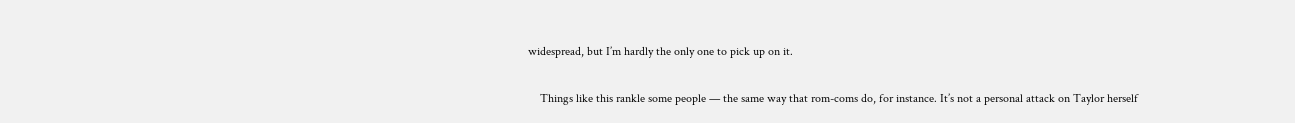widespread, but I’m hardly the only one to pick up on it.

    Things like this rankle some people — the same way that rom-coms do, for instance. It’s not a personal attack on Taylor herself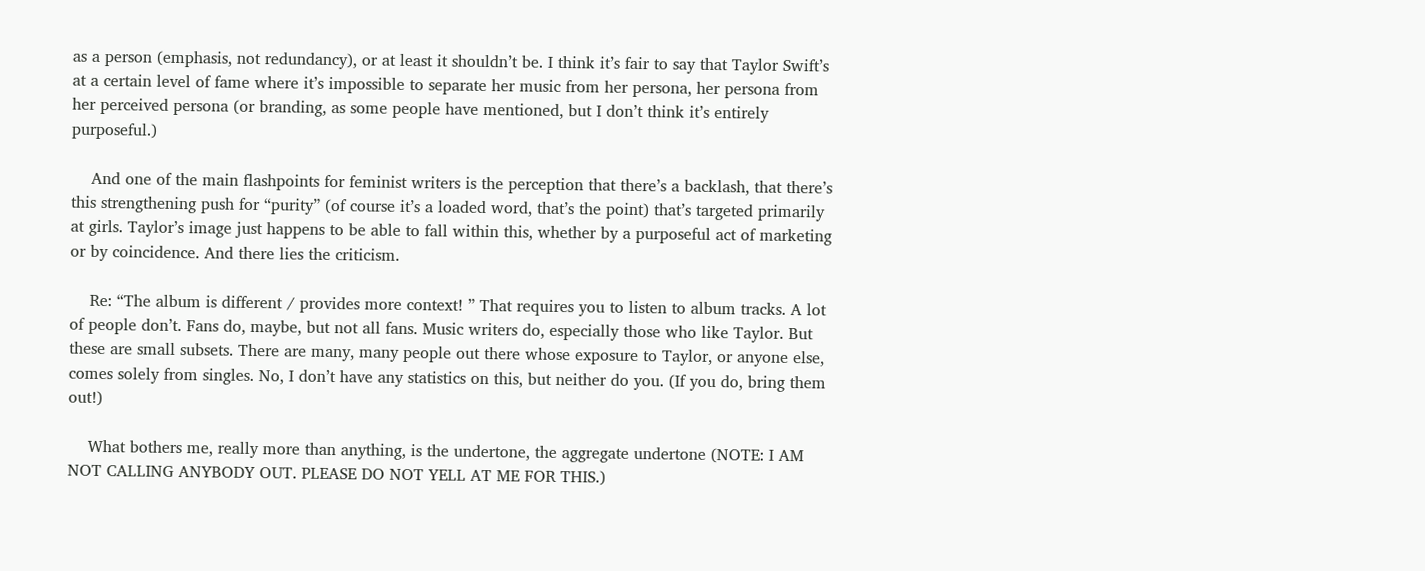as a person (emphasis, not redundancy), or at least it shouldn’t be. I think it’s fair to say that Taylor Swift’s at a certain level of fame where it’s impossible to separate her music from her persona, her persona from her perceived persona (or branding, as some people have mentioned, but I don’t think it’s entirely purposeful.)

    And one of the main flashpoints for feminist writers is the perception that there’s a backlash, that there’s this strengthening push for “purity” (of course it’s a loaded word, that’s the point) that’s targeted primarily at girls. Taylor’s image just happens to be able to fall within this, whether by a purposeful act of marketing or by coincidence. And there lies the criticism.

    Re: “The album is different / provides more context! ” That requires you to listen to album tracks. A lot of people don’t. Fans do, maybe, but not all fans. Music writers do, especially those who like Taylor. But these are small subsets. There are many, many people out there whose exposure to Taylor, or anyone else, comes solely from singles. No, I don’t have any statistics on this, but neither do you. (If you do, bring them out!)

    What bothers me, really more than anything, is the undertone, the aggregate undertone (NOTE: I AM NOT CALLING ANYBODY OUT. PLEASE DO NOT YELL AT ME FOR THIS.)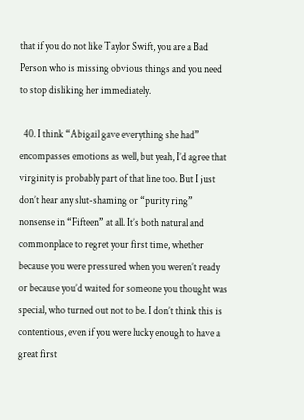that if you do not like Taylor Swift, you are a Bad Person who is missing obvious things and you need to stop disliking her immediately.

  40. I think “Abigail gave everything she had” encompasses emotions as well, but yeah, I’d agree that virginity is probably part of that line too. But I just don’t hear any slut-shaming or “purity ring” nonsense in “Fifteen” at all. It’s both natural and commonplace to regret your first time, whether because you were pressured when you weren’t ready or because you’d waited for someone you thought was special, who turned out not to be. I don’t think this is contentious, even if you were lucky enough to have a great first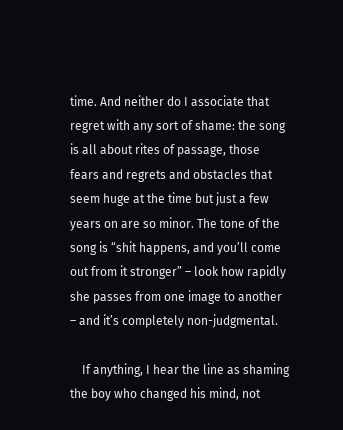time. And neither do I associate that regret with any sort of shame: the song is all about rites of passage, those fears and regrets and obstacles that seem huge at the time but just a few years on are so minor. The tone of the song is “shit happens, and you’ll come out from it stronger” – look how rapidly she passes from one image to another – and it’s completely non-judgmental.

    If anything, I hear the line as shaming the boy who changed his mind, not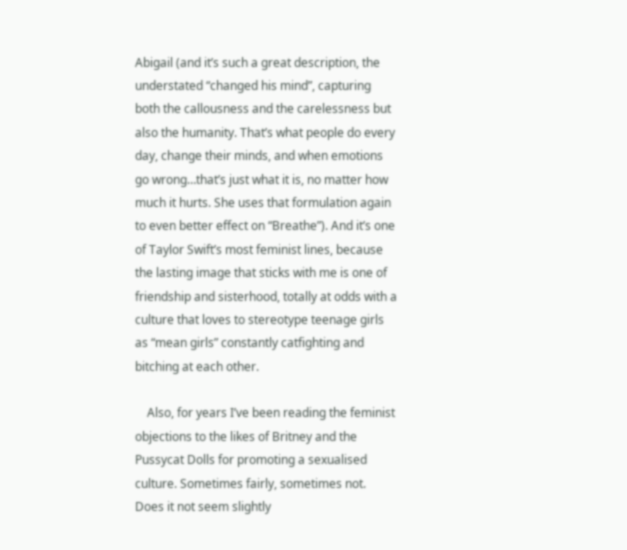Abigail (and it’s such a great description, the understated “changed his mind”, capturing both the callousness and the carelessness but also the humanity. That’s what people do every day, change their minds, and when emotions go wrong…that’s just what it is, no matter how much it hurts. She uses that formulation again to even better effect on “Breathe”). And it’s one of Taylor Swift’s most feminist lines, because the lasting image that sticks with me is one of friendship and sisterhood, totally at odds with a culture that loves to stereotype teenage girls as “mean girls” constantly catfighting and bitching at each other.

    Also, for years I’ve been reading the feminist objections to the likes of Britney and the Pussycat Dolls for promoting a sexualised culture. Sometimes fairly, sometimes not. Does it not seem slightly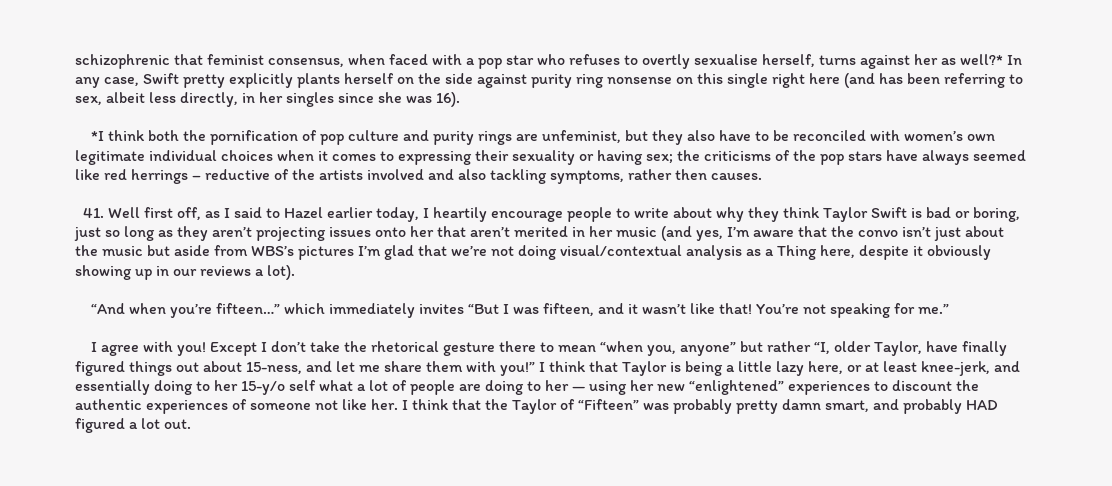schizophrenic that feminist consensus, when faced with a pop star who refuses to overtly sexualise herself, turns against her as well?* In any case, Swift pretty explicitly plants herself on the side against purity ring nonsense on this single right here (and has been referring to sex, albeit less directly, in her singles since she was 16).

    *I think both the pornification of pop culture and purity rings are unfeminist, but they also have to be reconciled with women’s own legitimate individual choices when it comes to expressing their sexuality or having sex; the criticisms of the pop stars have always seemed like red herrings – reductive of the artists involved and also tackling symptoms, rather then causes.

  41. Well first off, as I said to Hazel earlier today, I heartily encourage people to write about why they think Taylor Swift is bad or boring, just so long as they aren’t projecting issues onto her that aren’t merited in her music (and yes, I’m aware that the convo isn’t just about the music but aside from WBS’s pictures I’m glad that we’re not doing visual/contextual analysis as a Thing here, despite it obviously showing up in our reviews a lot).

    “And when you’re fifteen…” which immediately invites “But I was fifteen, and it wasn’t like that! You’re not speaking for me.”

    I agree with you! Except I don’t take the rhetorical gesture there to mean “when you, anyone” but rather “I, older Taylor, have finally figured things out about 15-ness, and let me share them with you!” I think that Taylor is being a little lazy here, or at least knee-jerk, and essentially doing to her 15-y/o self what a lot of people are doing to her — using her new “enlightened” experiences to discount the authentic experiences of someone not like her. I think that the Taylor of “Fifteen” was probably pretty damn smart, and probably HAD figured a lot out.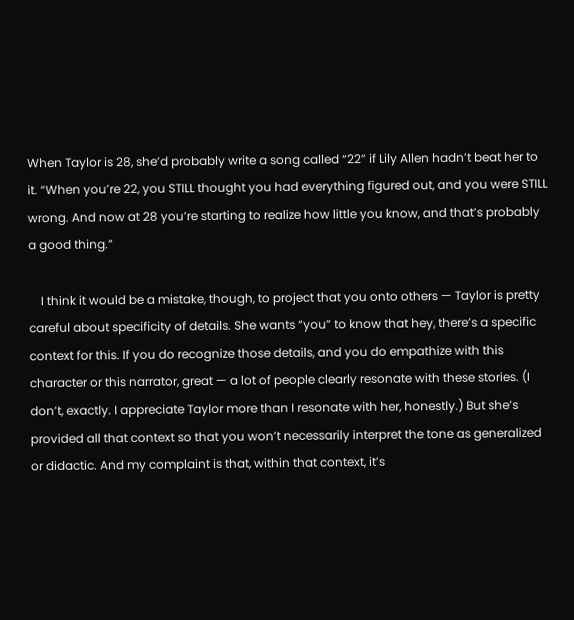When Taylor is 28, she’d probably write a song called “22” if Lily Allen hadn’t beat her to it. “When you’re 22, you STILL thought you had everything figured out, and you were STILL wrong. And now at 28 you’re starting to realize how little you know, and that’s probably a good thing.”

    I think it would be a mistake, though, to project that you onto others — Taylor is pretty careful about specificity of details. She wants “you” to know that hey, there’s a specific context for this. If you do recognize those details, and you do empathize with this character or this narrator, great — a lot of people clearly resonate with these stories. (I don’t, exactly. I appreciate Taylor more than I resonate with her, honestly.) But she’s provided all that context so that you won’t necessarily interpret the tone as generalized or didactic. And my complaint is that, within that context, it’s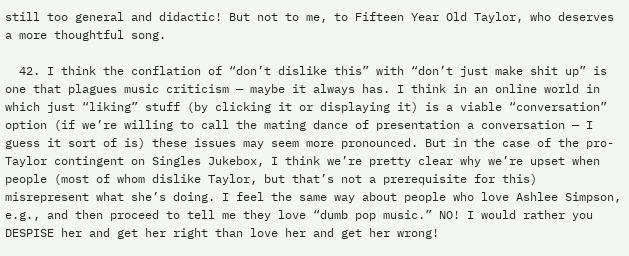still too general and didactic! But not to me, to Fifteen Year Old Taylor, who deserves a more thoughtful song.

  42. I think the conflation of “don’t dislike this” with “don’t just make shit up” is one that plagues music criticism — maybe it always has. I think in an online world in which just “liking” stuff (by clicking it or displaying it) is a viable “conversation” option (if we’re willing to call the mating dance of presentation a conversation — I guess it sort of is) these issues may seem more pronounced. But in the case of the pro-Taylor contingent on Singles Jukebox, I think we’re pretty clear why we’re upset when people (most of whom dislike Taylor, but that’s not a prerequisite for this) misrepresent what she’s doing. I feel the same way about people who love Ashlee Simpson, e.g., and then proceed to tell me they love “dumb pop music.” NO! I would rather you DESPISE her and get her right than love her and get her wrong!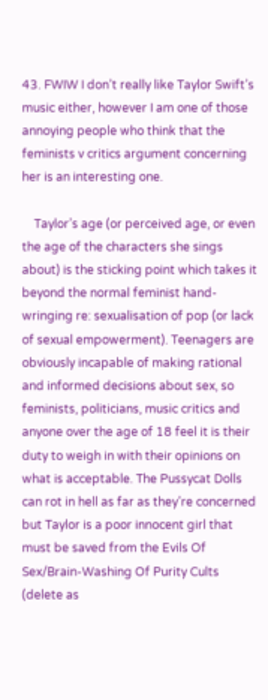43. FWIW I don’t really like Taylor Swift’s music either, however I am one of those annoying people who think that the feminists v critics argument concerning her is an interesting one.

    Taylor’s age (or perceived age, or even the age of the characters she sings about) is the sticking point which takes it beyond the normal feminist hand-wringing re: sexualisation of pop (or lack of sexual empowerment). Teenagers are obviously incapable of making rational and informed decisions about sex, so feminists, politicians, music critics and anyone over the age of 18 feel it is their duty to weigh in with their opinions on what is acceptable. The Pussycat Dolls can rot in hell as far as they’re concerned but Taylor is a poor innocent girl that must be saved from the Evils Of Sex/Brain-Washing Of Purity Cults (delete as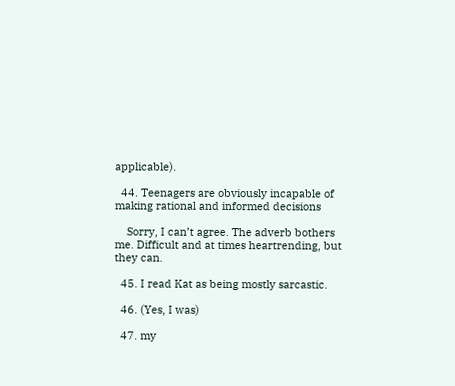applicable).

  44. Teenagers are obviously incapable of making rational and informed decisions

    Sorry, I can’t agree. The adverb bothers me. Difficult and at times heartrending, but they can.

  45. I read Kat as being mostly sarcastic.

  46. (Yes, I was)

  47. my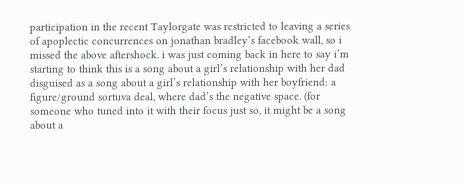participation in the recent Taylorgate was restricted to leaving a series of apoplectic concurrences on jonathan bradley’s facebook wall, so i missed the above aftershock. i was just coming back in here to say i’m starting to think this is a song about a girl’s relationship with her dad disguised as a song about a girl’s relationship with her boyfriend: a figure/ground sortuva deal, where dad’s the negative space. (for someone who tuned into it with their focus just so, it might be a song about a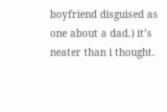boyfriend disguised as one about a dad.) it’s neater than i thought.